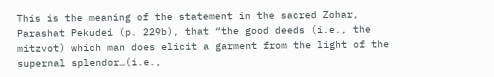This is the meaning of the statement in the sacred Zohar, Parashat Pekudei (p. 229b), that “the good deeds (i.e., the mitzvot) which man does elicit a garment from the light of the supernal splendor…(i.e.,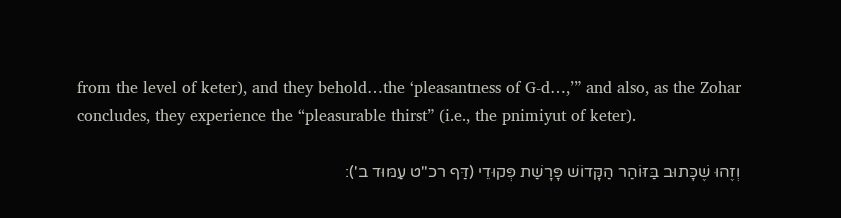from the level of keter), and they behold…the ‘pleasantness of G-d…,’” and also, as the Zohar concludes, they experience the “pleasurable thirst” (i.e., the pnimiyut of keter).

וְזֶהוּ שֶׁכָּתוּב בַּזּוֹהַר הַקָּדוֹשׁ פָּרָשַׁת פְּקוּדֵי (דַּף רכ"ט עַמּוּד ב'):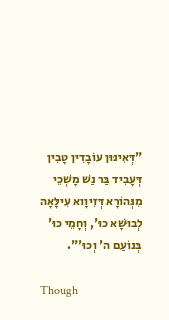"דְּאִינּוּן עוֹבָדִין טָבִין דְּעָבִיד בַּר נַשׁ מָשְׁכֵי מִנְּהוֹרָא דְּזִיוָוא עִילָּאָה לְבוּשָׁא כוּ', וְחָמֵי כוּ' בְּנוֹעַם ה' וְכוּ'".

Though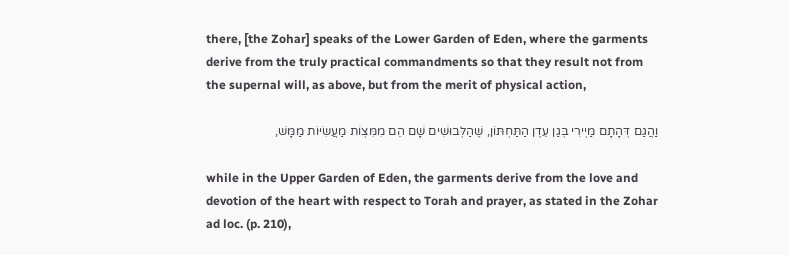there, [the Zohar] speaks of the Lower Garden of Eden, where the garments derive from the truly practical commandments so that they result not from the supernal will, as above, but from the merit of physical action,

וַהֲגַם דְּהָתָם מַיְירִי בְּגַן עֵדֶן הַתַּחְתּוֹן, שֶׁהַלְּבוּשִׁים שָׁם הֵם מִמִּצְוֹת מַעֲשִׂיּוֹת מַמָּשׁ,

while in the Upper Garden of Eden, the garments derive from the love and devotion of the heart with respect to Torah and prayer, as stated in the Zohar ad loc. (p. 210),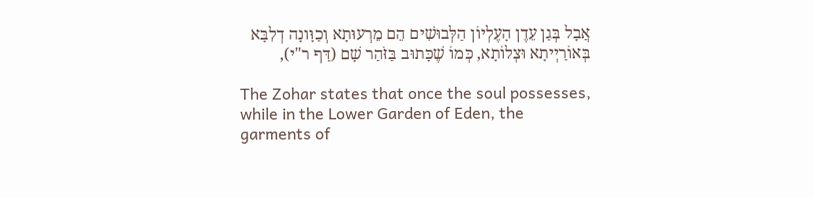אֲבָל בְּגַן עֵדֶן הָעֶלְיוֹן הַלְּבוּשִׁים הֵם מֵרְעוּתָא וְכַוָּונָה דְלִבָּא בְּאוֹרַיְיתָא וּצְלוֹתָא, כְּמוֹ שֶׁכָּתוּב בַּזֹּהַר שָׁם (דַּף ר"י),

The Zohar states that once the soul possesses, while in the Lower Garden of Eden, the garments of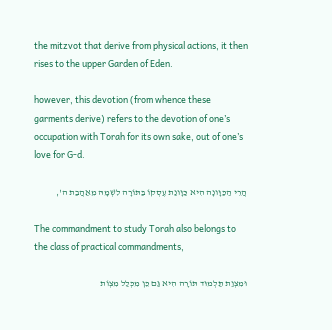the mitzvot that derive from physical actions, it then rises to the upper Garden of Eden.

however, this devotion (from whence these garments derive) refers to the devotion of one’s occupation with Torah for its own sake, out of one’s love for G-d.

הֲרֵי הַכַּוָּונָה הִיא כַּוָּונַת עֶסְקוֹ בַּתּוֹרָה לִשְׁמָהּ מֵאַהֲבַת ה',

The commandment to study Torah also belongs to the class of practical commandments,

וּמִצְוַת תַּלְמוּד תּוֹרָה הִיא גַּם כֵּן מִכְּלַל מִצְוֹת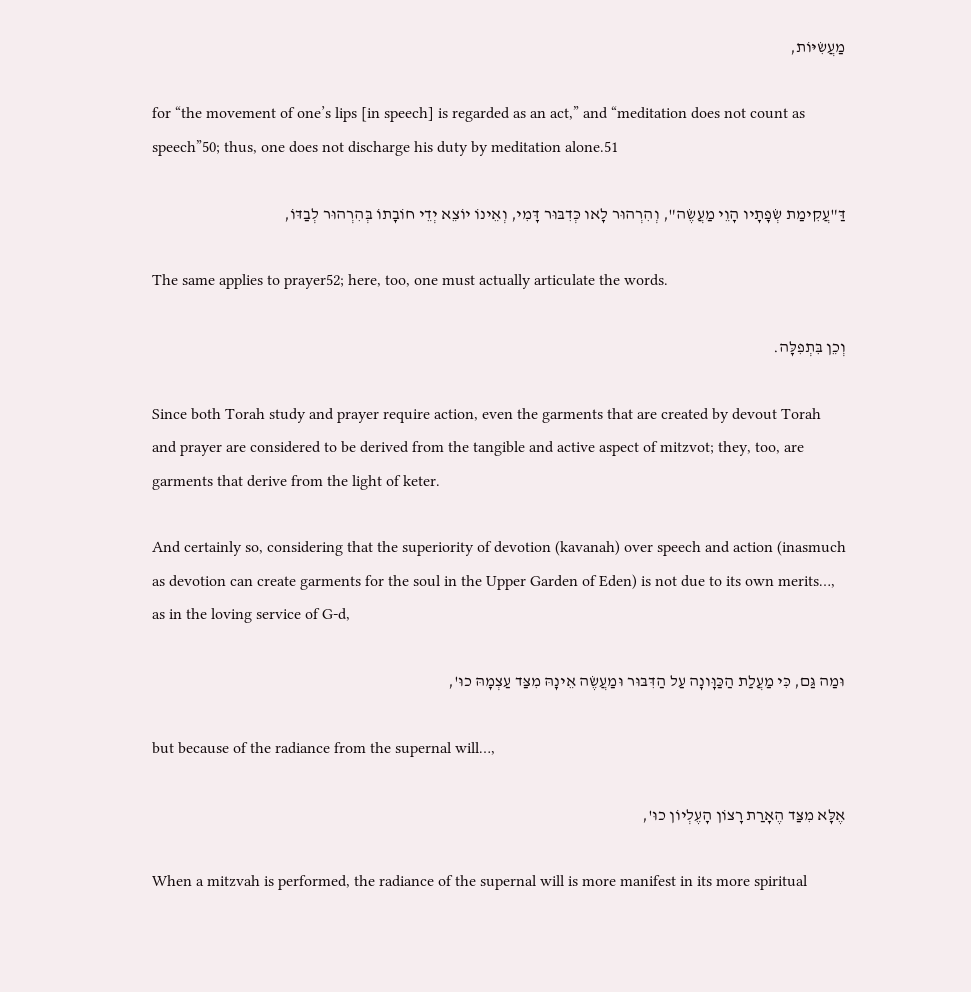מַעֲשִׂיּוֹת,

for “the movement of one’s lips [in speech] is regarded as an act,” and “meditation does not count as speech”50; thus, one does not discharge his duty by meditation alone.51

דַּ"עֲקִימַת שְׂפָתָיו הָוֵי מַעֲשֶׂה", וְהִרְהוּר לָאו כְּדִבּוּר דָּמִי, וְאֵינוֹ יוֹצֵא יְדֵי חוֹבָתוֹ בְּהִרְהוּר לְבַדּוֹ,

The same applies to prayer52; here, too, one must actually articulate the words.

וְכֵן בִּתְפִלָּה.

Since both Torah study and prayer require action, even the garments that are created by devout Torah and prayer are considered to be derived from the tangible and active aspect of mitzvot; they, too, are garments that derive from the light of keter.

And certainly so, considering that the superiority of devotion (kavanah) over speech and action (inasmuch as devotion can create garments for the soul in the Upper Garden of Eden) is not due to its own merits…, as in the loving service of G-d,

וּמַה גַּם, כִּי מַעֲלַת הַכַּוָּונָה עַל הַדִּבּוּר וּמַעֲשֶׂה אֵינָהּ מִצַּד עַצְמָהּ כוּ',

but because of the radiance from the supernal will…,

אֶלָּא מִצַּד הֶאָרַת רָצוֹן הָעֶלְיוֹן כוּ',

When a mitzvah is performed, the radiance of the supernal will is more manifest in its more spiritual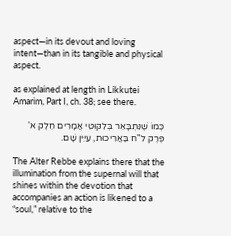aspect—in its devout and loving intent—than in its tangible and physical aspect.

as explained at length in Likkutei Amarim, Part I, ch. 38; see there.

כְּמוֹ שֶׁנִּתְבָּאֵר בְּלִקּוּטֵי אֲמָרִים חֵלֶק א' פֶּרֶק ל"ח בַּאֲרִיכוּת, עַיֵּין שָׁם.

The Alter Rebbe explains there that the illumination from the supernal will that shines within the devotion that accompanies an action is likened to a “soul,” relative to the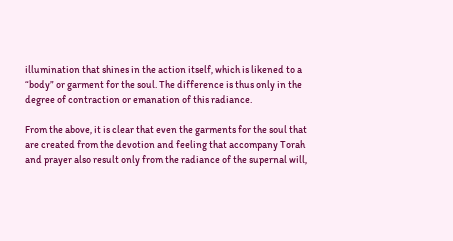illumination that shines in the action itself, which is likened to a “body” or garment for the soul. The difference is thus only in the degree of contraction or emanation of this radiance.

From the above, it is clear that even the garments for the soul that are created from the devotion and feeling that accompany Torah and prayer also result only from the radiance of the supernal will,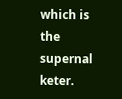which is the supernal keter.